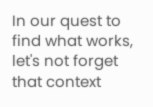In our quest to find what works, let's not forget that context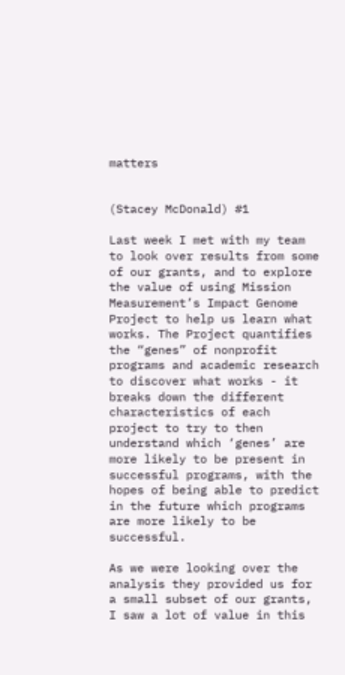matters


(Stacey McDonald) #1

Last week I met with my team to look over results from some of our grants, and to explore the value of using Mission Measurement’s Impact Genome Project to help us learn what works. The Project quantifies the “genes” of nonprofit programs and academic research to discover what works - it breaks down the different characteristics of each project to try to then understand which ‘genes’ are more likely to be present in successful programs, with the hopes of being able to predict in the future which programs are more likely to be successful.

As we were looking over the analysis they provided us for a small subset of our grants, I saw a lot of value in this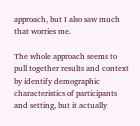approach, but I also saw much that worries me.

The whole approach seems to pull together results and context by identify demographic characteristics of participants and setting, but it actually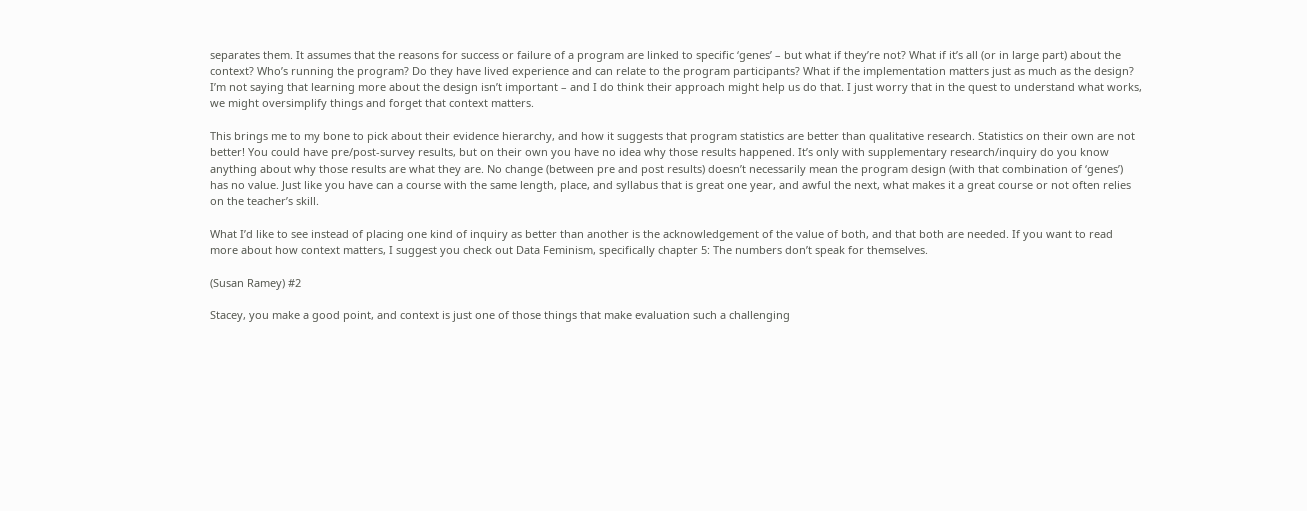separates them. It assumes that the reasons for success or failure of a program are linked to specific ‘genes’ – but what if they’re not? What if it’s all (or in large part) about the context? Who’s running the program? Do they have lived experience and can relate to the program participants? What if the implementation matters just as much as the design? I’m not saying that learning more about the design isn’t important – and I do think their approach might help us do that. I just worry that in the quest to understand what works, we might oversimplify things and forget that context matters.

This brings me to my bone to pick about their evidence hierarchy, and how it suggests that program statistics are better than qualitative research. Statistics on their own are not better! You could have pre/post-survey results, but on their own you have no idea why those results happened. It’s only with supplementary research/inquiry do you know anything about why those results are what they are. No change (between pre and post results) doesn’t necessarily mean the program design (with that combination of ‘genes’) has no value. Just like you have can a course with the same length, place, and syllabus that is great one year, and awful the next, what makes it a great course or not often relies on the teacher’s skill.

What I’d like to see instead of placing one kind of inquiry as better than another is the acknowledgement of the value of both, and that both are needed. If you want to read more about how context matters, I suggest you check out Data Feminism, specifically chapter 5: The numbers don’t speak for themselves.

(Susan Ramey) #2

Stacey, you make a good point, and context is just one of those things that make evaluation such a challenging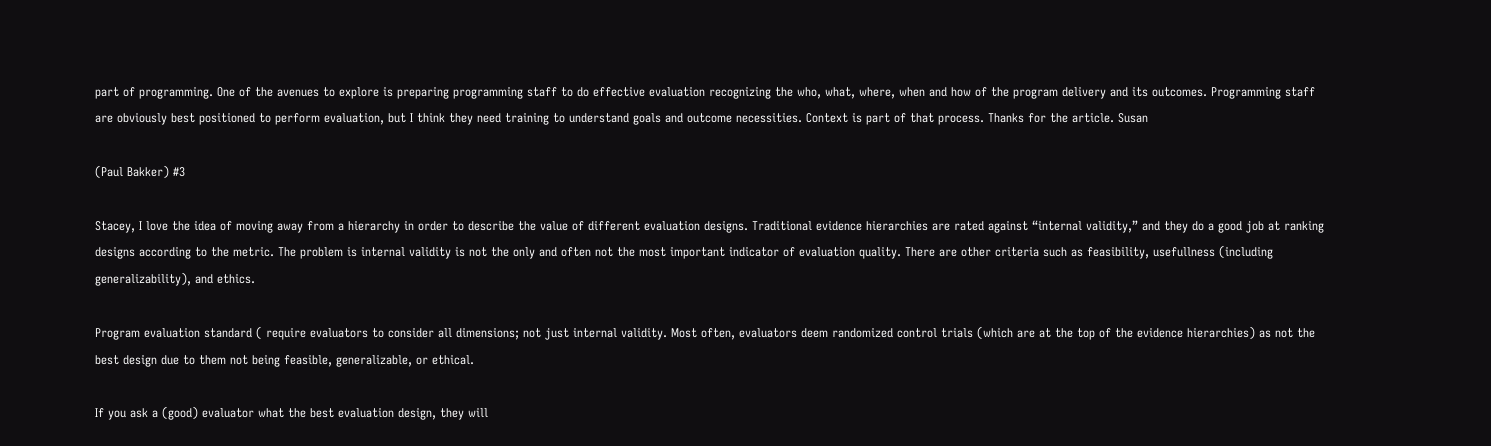part of programming. One of the avenues to explore is preparing programming staff to do effective evaluation recognizing the who, what, where, when and how of the program delivery and its outcomes. Programming staff are obviously best positioned to perform evaluation, but I think they need training to understand goals and outcome necessities. Context is part of that process. Thanks for the article. Susan

(Paul Bakker) #3

Stacey, I love the idea of moving away from a hierarchy in order to describe the value of different evaluation designs. Traditional evidence hierarchies are rated against “internal validity,” and they do a good job at ranking designs according to the metric. The problem is internal validity is not the only and often not the most important indicator of evaluation quality. There are other criteria such as feasibility, usefullness (including generalizability), and ethics.

Program evaluation standard ( require evaluators to consider all dimensions; not just internal validity. Most often, evaluators deem randomized control trials (which are at the top of the evidence hierarchies) as not the best design due to them not being feasible, generalizable, or ethical.

If you ask a (good) evaluator what the best evaluation design, they will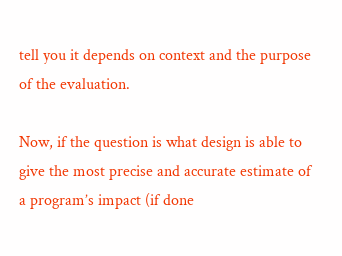tell you it depends on context and the purpose of the evaluation.

Now, if the question is what design is able to give the most precise and accurate estimate of a program’s impact (if done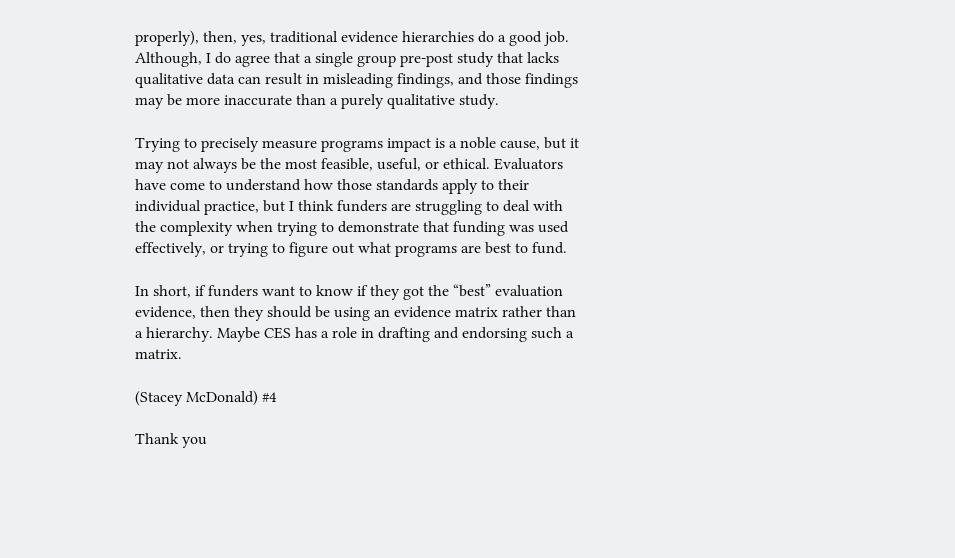properly), then, yes, traditional evidence hierarchies do a good job. Although, I do agree that a single group pre-post study that lacks qualitative data can result in misleading findings, and those findings may be more inaccurate than a purely qualitative study.

Trying to precisely measure programs impact is a noble cause, but it may not always be the most feasible, useful, or ethical. Evaluators have come to understand how those standards apply to their individual practice, but I think funders are struggling to deal with the complexity when trying to demonstrate that funding was used effectively, or trying to figure out what programs are best to fund.

In short, if funders want to know if they got the “best” evaluation evidence, then they should be using an evidence matrix rather than a hierarchy. Maybe CES has a role in drafting and endorsing such a matrix.

(Stacey McDonald) #4

Thank you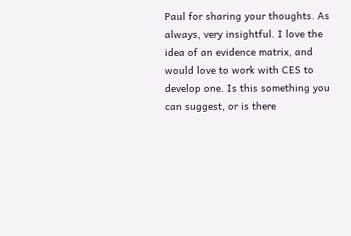Paul for sharing your thoughts. As always, very insightful. I love the idea of an evidence matrix, and would love to work with CES to develop one. Is this something you can suggest, or is there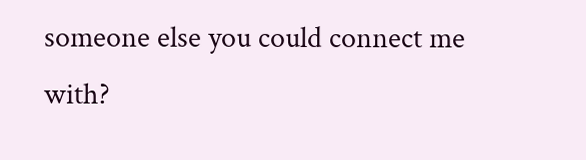someone else you could connect me with?